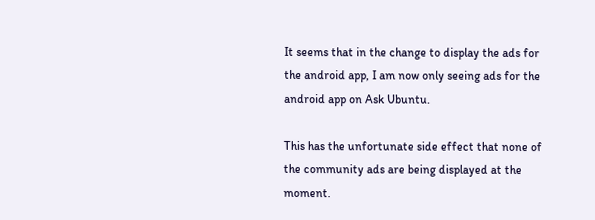It seems that in the change to display the ads for the android app, I am now only seeing ads for the android app on Ask Ubuntu.

This has the unfortunate side effect that none of the community ads are being displayed at the moment.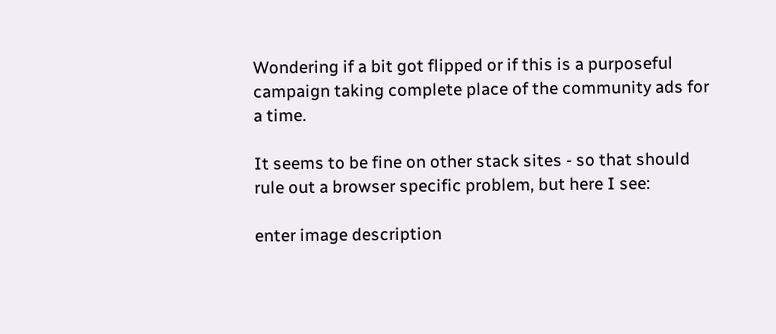Wondering if a bit got flipped or if this is a purposeful campaign taking complete place of the community ads for a time.

It seems to be fine on other stack sites - so that should rule out a browser specific problem, but here I see:

enter image description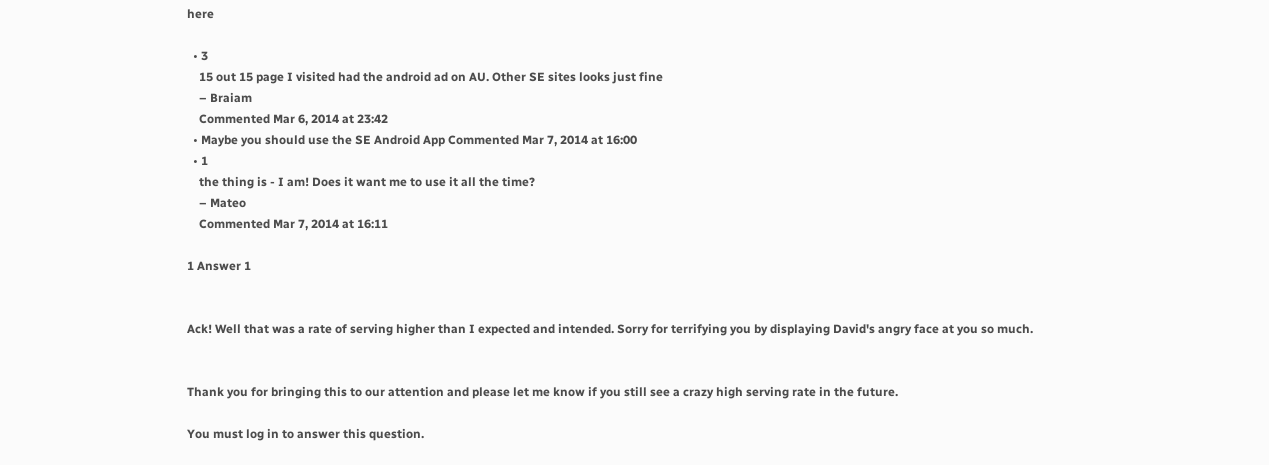here

  • 3
    15 out 15 page I visited had the android ad on AU. Other SE sites looks just fine
    – Braiam
    Commented Mar 6, 2014 at 23:42
  • Maybe you should use the SE Android App Commented Mar 7, 2014 at 16:00
  • 1
    the thing is - I am! Does it want me to use it all the time?
    – Mateo
    Commented Mar 7, 2014 at 16:11

1 Answer 1


Ack! Well that was a rate of serving higher than I expected and intended. Sorry for terrifying you by displaying David's angry face at you so much.


Thank you for bringing this to our attention and please let me know if you still see a crazy high serving rate in the future.

You must log in to answer this question.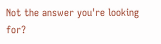Not the answer you're looking for?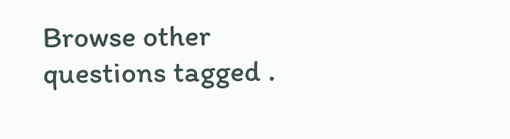Browse other questions tagged .